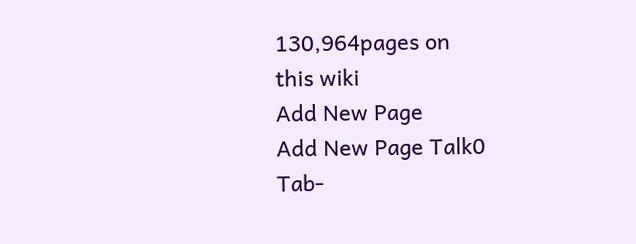130,964pages on
this wiki
Add New Page
Add New Page Talk0
Tab-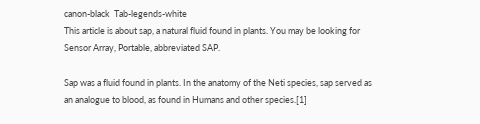canon-black  Tab-legends-white
This article is about sap, a natural fluid found in plants. You may be looking for Sensor Array, Portable, abbreviated SAP.

Sap was a fluid found in plants. In the anatomy of the Neti species, sap served as an analogue to blood, as found in Humans and other species.[1]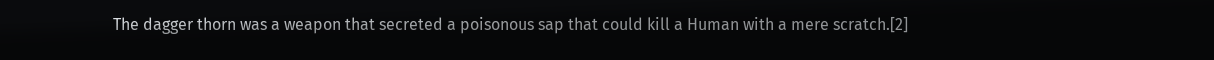The dagger thorn was a weapon that secreted a poisonous sap that could kill a Human with a mere scratch.[2]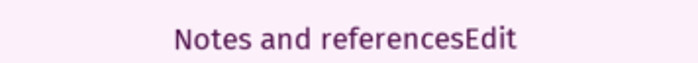Notes and referencesEdit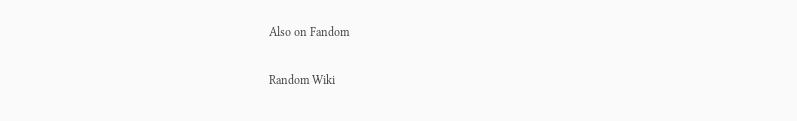Also on Fandom

Random Wiki